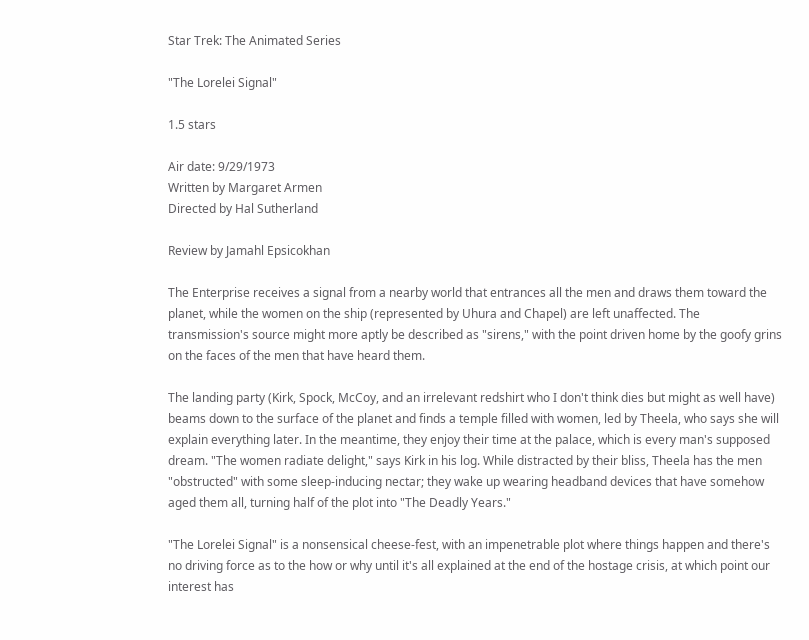Star Trek: The Animated Series

"The Lorelei Signal"

1.5 stars

Air date: 9/29/1973
Written by Margaret Armen
Directed by Hal Sutherland

Review by Jamahl Epsicokhan

The Enterprise receives a signal from a nearby world that entrances all the men and draws them toward the planet, while the women on the ship (represented by Uhura and Chapel) are left unaffected. The transmission's source might more aptly be described as "sirens," with the point driven home by the goofy grins on the faces of the men that have heard them.

The landing party (Kirk, Spock, McCoy, and an irrelevant redshirt who I don't think dies but might as well have) beams down to the surface of the planet and finds a temple filled with women, led by Theela, who says she will explain everything later. In the meantime, they enjoy their time at the palace, which is every man's supposed dream. "The women radiate delight," says Kirk in his log. While distracted by their bliss, Theela has the men "obstructed" with some sleep-inducing nectar; they wake up wearing headband devices that have somehow aged them all, turning half of the plot into "The Deadly Years."

"The Lorelei Signal" is a nonsensical cheese-fest, with an impenetrable plot where things happen and there's no driving force as to the how or why until it's all explained at the end of the hostage crisis, at which point our interest has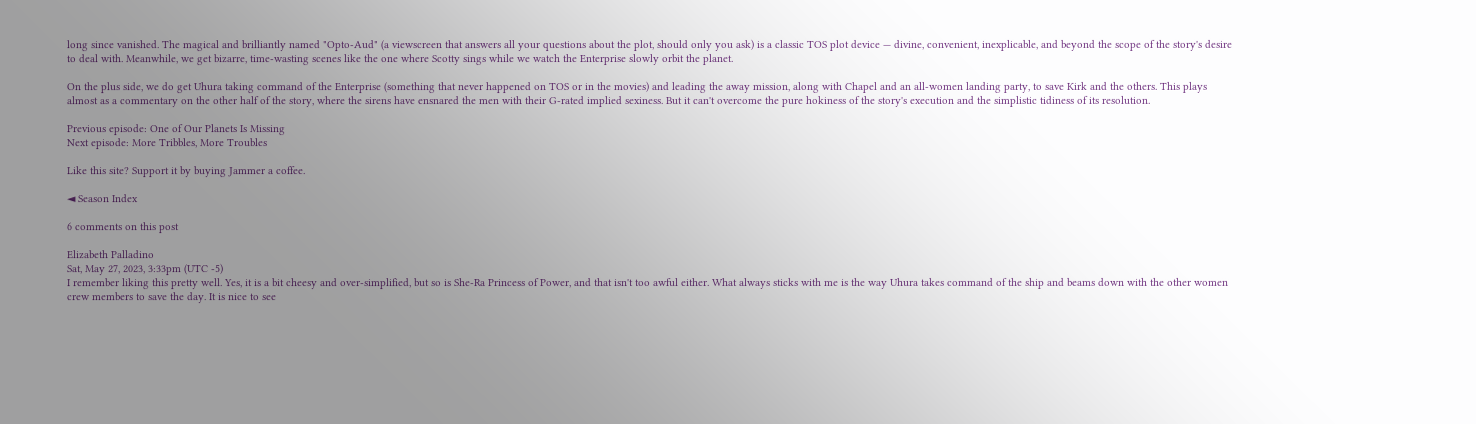long since vanished. The magical and brilliantly named "Opto-Aud" (a viewscreen that answers all your questions about the plot, should only you ask) is a classic TOS plot device — divine, convenient, inexplicable, and beyond the scope of the story's desire to deal with. Meanwhile, we get bizarre, time-wasting scenes like the one where Scotty sings while we watch the Enterprise slowly orbit the planet.

On the plus side, we do get Uhura taking command of the Enterprise (something that never happened on TOS or in the movies) and leading the away mission, along with Chapel and an all-women landing party, to save Kirk and the others. This plays almost as a commentary on the other half of the story, where the sirens have ensnared the men with their G-rated implied sexiness. But it can't overcome the pure hokiness of the story's execution and the simplistic tidiness of its resolution.

Previous episode: One of Our Planets Is Missing
Next episode: More Tribbles, More Troubles

Like this site? Support it by buying Jammer a coffee.

◄ Season Index

6 comments on this post

Elizabeth Palladino
Sat, May 27, 2023, 3:33pm (UTC -5)
I remember liking this pretty well. Yes, it is a bit cheesy and over-simplified, but so is She-Ra Princess of Power, and that isn't too awful either. What always sticks with me is the way Uhura takes command of the ship and beams down with the other women crew members to save the day. It is nice to see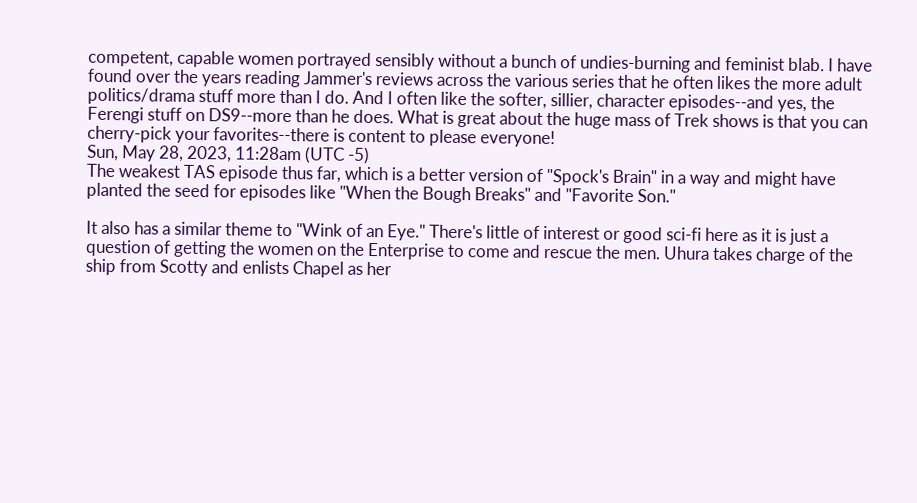competent, capable women portrayed sensibly without a bunch of undies-burning and feminist blab. I have found over the years reading Jammer's reviews across the various series that he often likes the more adult politics/drama stuff more than I do. And I often like the softer, sillier, character episodes--and yes, the Ferengi stuff on DS9--more than he does. What is great about the huge mass of Trek shows is that you can cherry-pick your favorites--there is content to please everyone!
Sun, May 28, 2023, 11:28am (UTC -5)
The weakest TAS episode thus far, which is a better version of "Spock's Brain" in a way and might have planted the seed for episodes like "When the Bough Breaks" and "Favorite Son."

It also has a similar theme to "Wink of an Eye." There's little of interest or good sci-fi here as it is just a question of getting the women on the Enterprise to come and rescue the men. Uhura takes charge of the ship from Scotty and enlists Chapel as her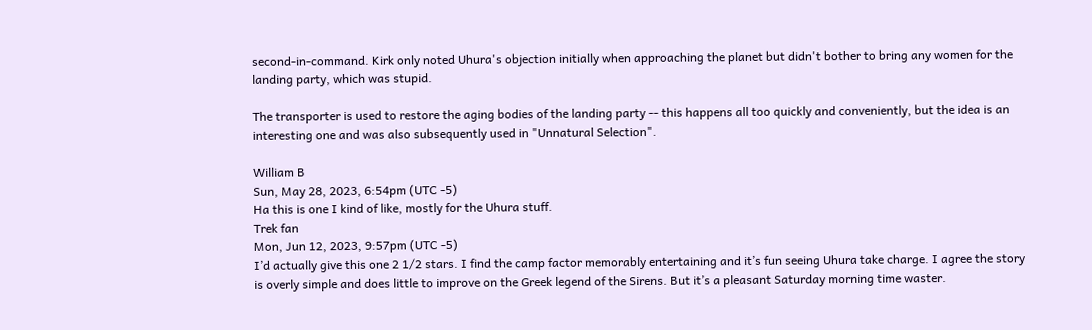second-in-command. Kirk only noted Uhura's objection initially when approaching the planet but didn't bother to bring any women for the landing party, which was stupid.

The transporter is used to restore the aging bodies of the landing party -- this happens all too quickly and conveniently, but the idea is an interesting one and was also subsequently used in "Unnatural Selection".

William B
Sun, May 28, 2023, 6:54pm (UTC -5)
Ha this is one I kind of like, mostly for the Uhura stuff.
Trek fan
Mon, Jun 12, 2023, 9:57pm (UTC -5)
I’d actually give this one 2 1/2 stars. I find the camp factor memorably entertaining and it’s fun seeing Uhura take charge. I agree the story is overly simple and does little to improve on the Greek legend of the Sirens. But it’s a pleasant Saturday morning time waster.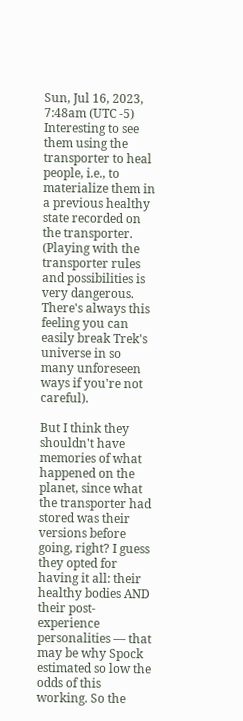Sun, Jul 16, 2023, 7:48am (UTC -5)
Interesting to see them using the transporter to heal people, i.e., to materialize them in a previous healthy state recorded on the transporter. (Playing with the transporter rules and possibilities is very dangerous. There's always this feeling you can easily break Trek's universe in so many unforeseen ways if you're not careful).

But I think they shouldn't have memories of what happened on the planet, since what the transporter had stored was their versions before going, right? I guess they opted for having it all: their healthy bodies AND their post-experience personalities — that may be why Spock estimated so low the odds of this working. So the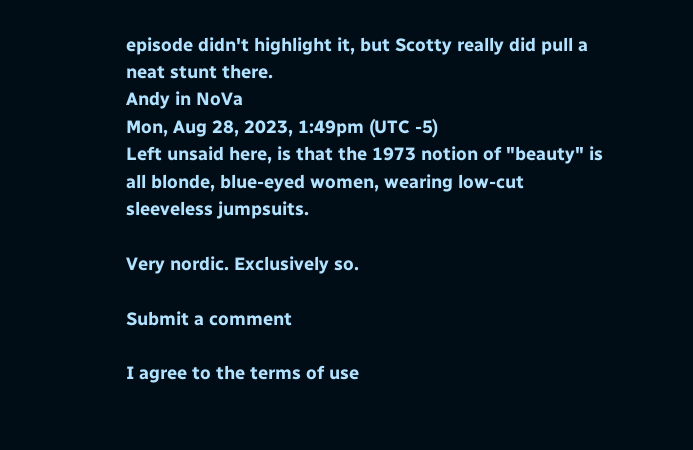episode didn't highlight it, but Scotty really did pull a neat stunt there.
Andy in NoVa
Mon, Aug 28, 2023, 1:49pm (UTC -5)
Left unsaid here, is that the 1973 notion of "beauty" is all blonde, blue-eyed women, wearing low-cut sleeveless jumpsuits.

Very nordic. Exclusively so.

Submit a comment

I agree to the terms of use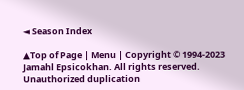◄ Season Index

▲Top of Page | Menu | Copyright © 1994-2023 Jamahl Epsicokhan. All rights reserved. Unauthorized duplication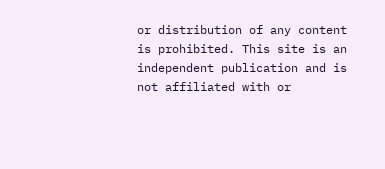or distribution of any content is prohibited. This site is an independent publication and is not affiliated with or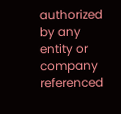authorized by any entity or company referenced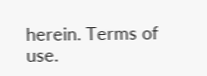herein. Terms of use.